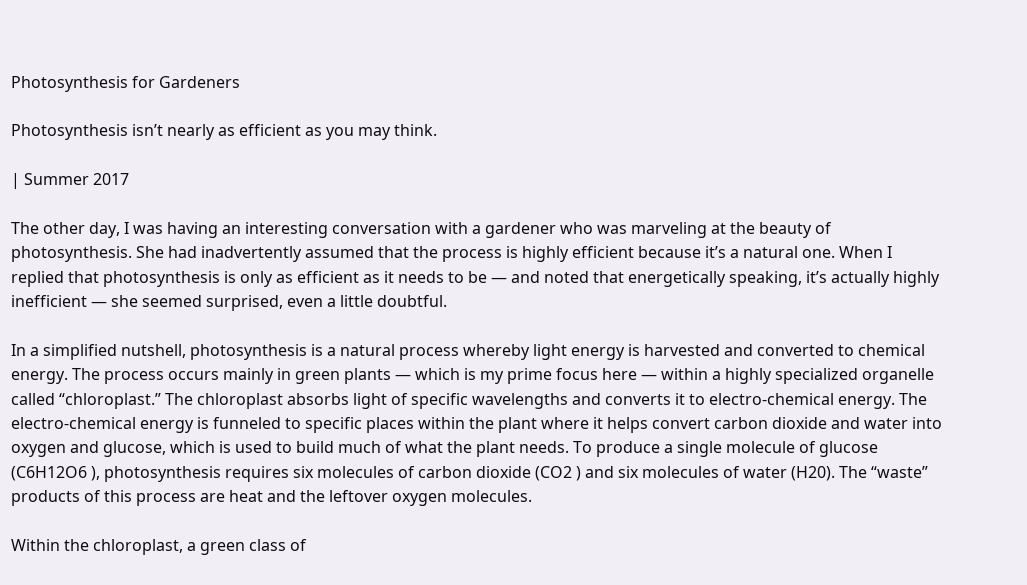Photosynthesis for Gardeners

Photosynthesis isn’t nearly as efficient as you may think.

| Summer 2017

The other day, I was having an interesting conversation with a gardener who was marveling at the beauty of photosynthesis. She had inadvertently assumed that the process is highly efficient because it’s a natural one. When I replied that photosynthesis is only as efficient as it needs to be — and noted that energetically speaking, it’s actually highly inefficient — she seemed surprised, even a little doubtful.

In a simplified nutshell, photosynthesis is a natural process whereby light energy is harvested and converted to chemical energy. The process occurs mainly in green plants — which is my prime focus here — within a highly specialized organelle called “chloroplast.” The chloroplast absorbs light of specific wavelengths and converts it to electro-chemical energy. The electro-chemical energy is funneled to specific places within the plant where it helps convert carbon dioxide and water into oxygen and glucose, which is used to build much of what the plant needs. To produce a single molecule of glucose (C6H12O6 ), photosynthesis requires six molecules of carbon dioxide (CO2 ) and six molecules of water (H20). The “waste” products of this process are heat and the leftover oxygen molecules.

Within the chloroplast, a green class of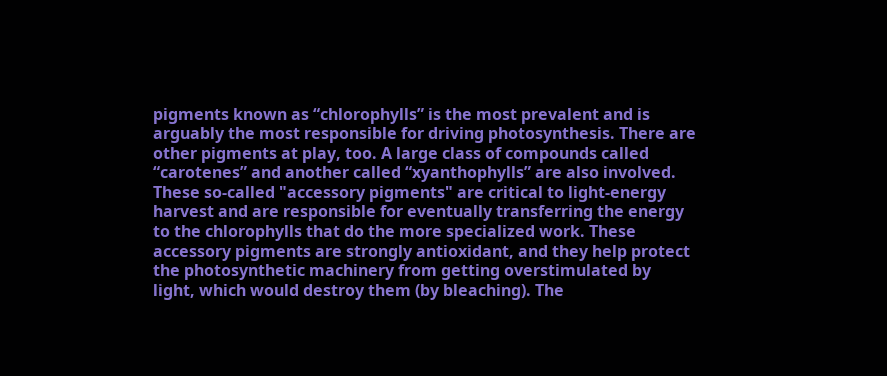pigments known as “chlorophylls” is the most prevalent and is arguably the most responsible for driving photosynthesis. There are other pigments at play, too. A large class of compounds called “carotenes” and another called “xyanthophylls” are also involved. These so-called "accessory pigments" are critical to light-energy harvest and are responsible for eventually transferring the energy to the chlorophylls that do the more specialized work. These accessory pigments are strongly antioxidant, and they help protect the photosynthetic machinery from getting overstimulated by light, which would destroy them (by bleaching). The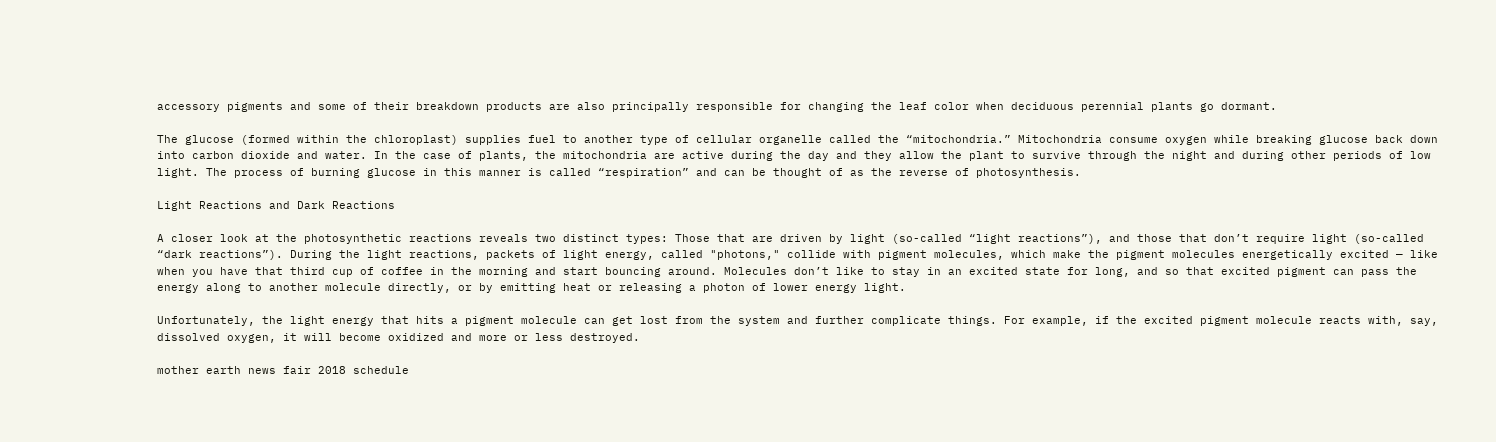accessory pigments and some of their breakdown products are also principally responsible for changing the leaf color when deciduous perennial plants go dormant.

The glucose (formed within the chloroplast) supplies fuel to another type of cellular organelle called the “mitochondria.” Mitochondria consume oxygen while breaking glucose back down into carbon dioxide and water. In the case of plants, the mitochondria are active during the day and they allow the plant to survive through the night and during other periods of low light. The process of burning glucose in this manner is called “respiration” and can be thought of as the reverse of photosynthesis.

Light Reactions and Dark Reactions

A closer look at the photosynthetic reactions reveals two distinct types: Those that are driven by light (so-called “light reactions”), and those that don’t require light (so-called “dark reactions”). During the light reactions, packets of light energy, called "photons," collide with pigment molecules, which make the pigment molecules energetically excited — like when you have that third cup of coffee in the morning and start bouncing around. Molecules don’t like to stay in an excited state for long, and so that excited pigment can pass the energy along to another molecule directly, or by emitting heat or releasing a photon of lower energy light.

Unfortunately, the light energy that hits a pigment molecule can get lost from the system and further complicate things. For example, if the excited pigment molecule reacts with, say, dissolved oxygen, it will become oxidized and more or less destroyed.

mother earth news fair 2018 schedule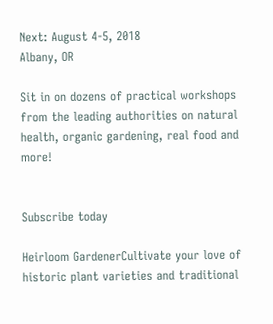Next: August 4-5, 2018
Albany, OR

Sit in on dozens of practical workshops from the leading authorities on natural health, organic gardening, real food and more!


Subscribe today

Heirloom GardenerCultivate your love of historic plant varieties and traditional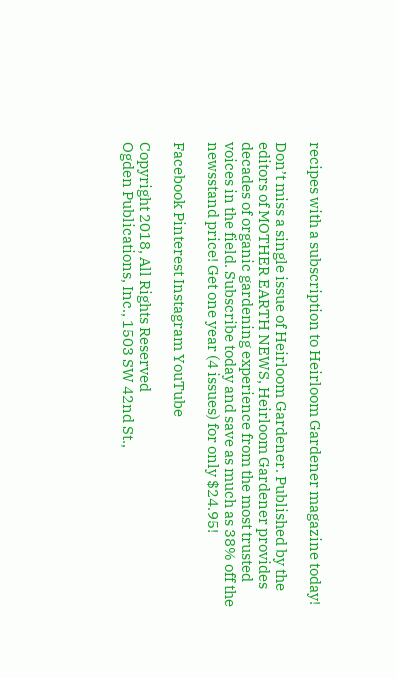recipes with a subscription to Heirloom Gardener magazine today!

Don’t miss a single issue of Heirloom Gardener. Published by the editors of MOTHER EARTH NEWS, Heirloom Gardener provides decades of organic gardening experience from the most trusted voices in the field. Subscribe today and save as much as 38% off the newsstand price! Get one year (4 issues) for only $24.95!

Facebook Pinterest Instagram YouTube

Copyright 2018, All Rights Reserved
Ogden Publications, Inc., 1503 SW 42nd St.,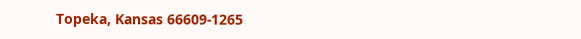Topeka, Kansas 66609-1265